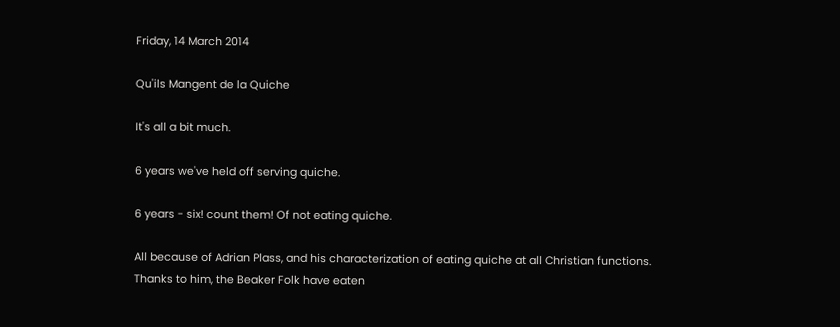Friday, 14 March 2014

Qu'ils Mangent de la Quiche

It's all a bit much.

6 years we've held off serving quiche.

6 years - six! count them! Of not eating quiche.

All because of Adrian Plass, and his characterization of eating quiche at all Christian functions. Thanks to him, the Beaker Folk have eaten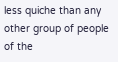less quiche than any other group of people of the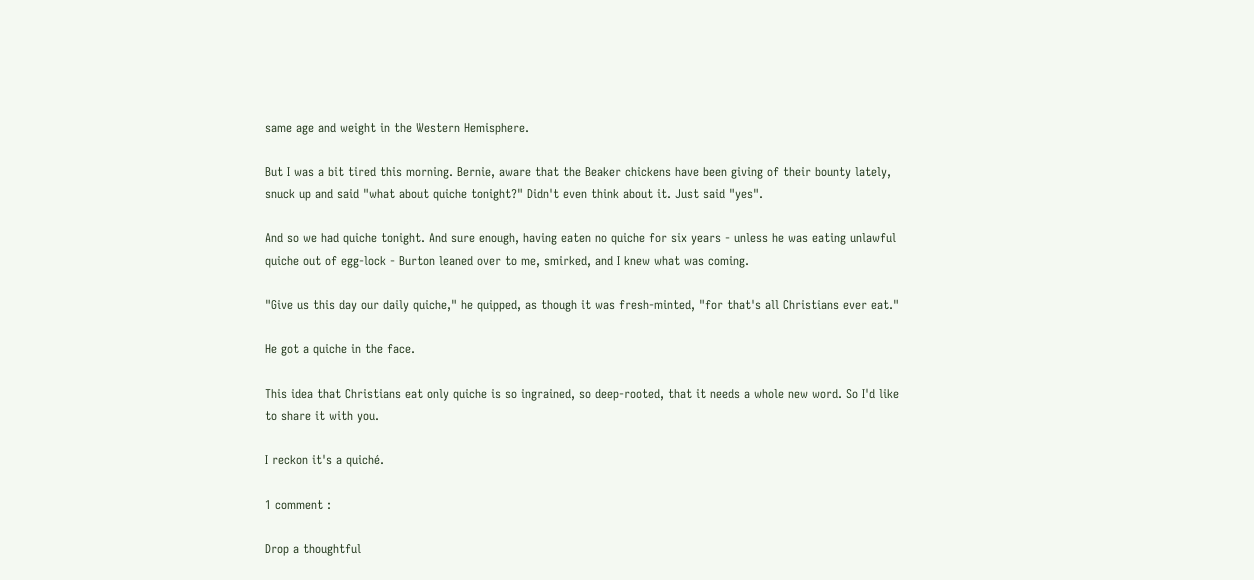same age and weight in the Western Hemisphere.

But I was a bit tired this morning. Bernie, aware that the Beaker chickens have been giving of their bounty lately, snuck up and said "what about quiche tonight?" Didn't even think about it. Just said "yes".

And so we had quiche tonight. And sure enough, having eaten no quiche for six years - unless he was eating unlawful quiche out of egg-lock - Burton leaned over to me, smirked, and I knew what was coming.

"Give us this day our daily quiche," he quipped, as though it was fresh-minted, "for that's all Christians ever eat."

He got a quiche in the face.

This idea that Christians eat only quiche is so ingrained, so deep-rooted, that it needs a whole new word. So I'd like to share it with you.

I reckon it's a quiché.

1 comment :

Drop a thoughtful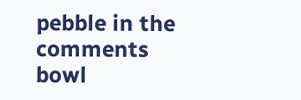pebble in the comments bowl